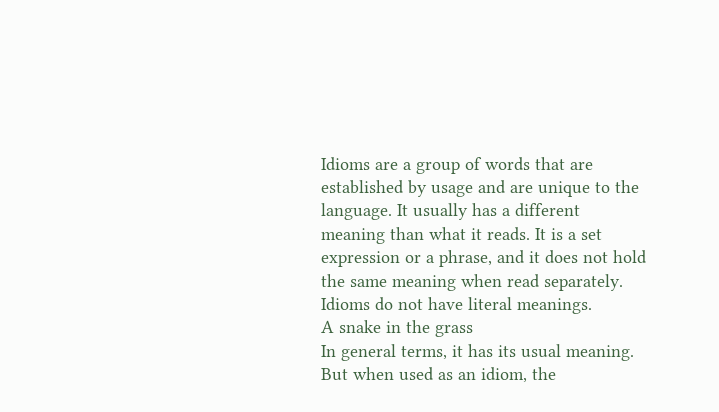Idioms are a group of words that are established by usage and are unique to the language. It usually has a different meaning than what it reads. It is a set expression or a phrase, and it does not hold the same meaning when read separately. Idioms do not have literal meanings.
A snake in the grass
In general terms, it has its usual meaning. But when used as an idiom, the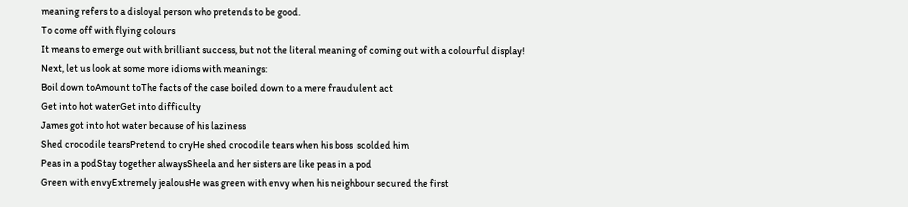meaning refers to a disloyal person who pretends to be good.
To come off with flying colours
It means to emerge out with brilliant success, but not the literal meaning of coming out with a colourful display!
Next, let us look at some more idioms with meanings:
Boil down toAmount toThe facts of the case boiled down to a mere fraudulent act
Get into hot waterGet into difficulty
James got into hot water because of his laziness
Shed crocodile tearsPretend to cryHe shed crocodile tears when his boss  scolded him
Peas in a podStay together alwaysSheela and her sisters are like peas in a pod
Green with envyExtremely jealousHe was green with envy when his neighbour secured the first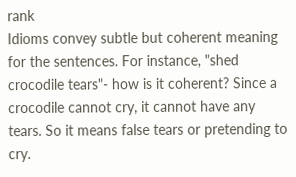rank
Idioms convey subtle but coherent meaning for the sentences. For instance, "shed crocodile tears"- how is it coherent? Since a crocodile cannot cry, it cannot have any tears. So it means false tears or pretending to cry.